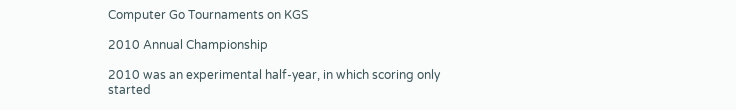Computer Go Tournaments on KGS

2010 Annual Championship

2010 was an experimental half-year, in which scoring only started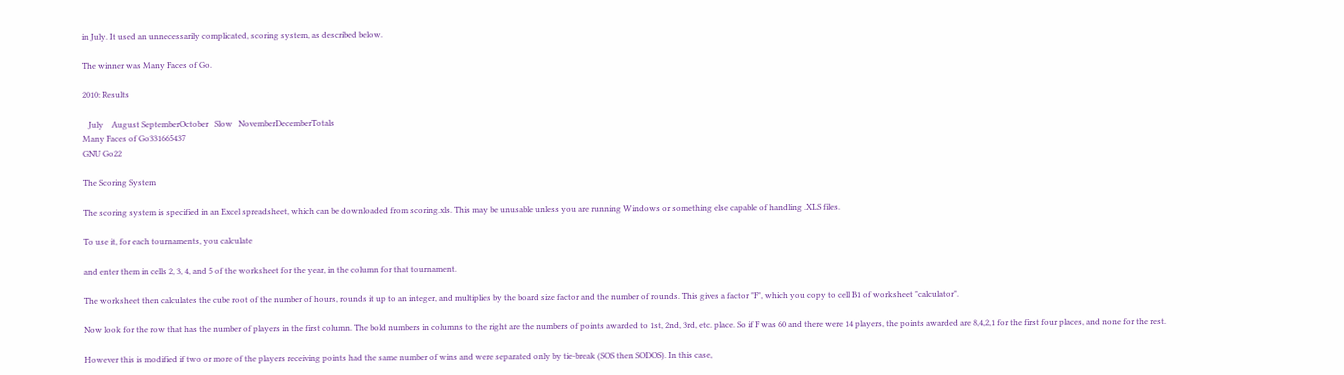in July. It used an unnecessarily complicated, scoring system, as described below.

The winner was Many Faces of Go.

2010: Results

   July    August SeptemberOctober   Slow   NovemberDecemberTotals
Many Faces of Go331665437
GNU Go22

The Scoring System

The scoring system is specified in an Excel spreadsheet, which can be downloaded from scoring.xls. This may be unusable unless you are running Windows or something else capable of handling .XLS files.

To use it, for each tournaments, you calculate

and enter them in cells 2, 3, 4, and 5 of the worksheet for the year, in the column for that tournament.

The worksheet then calculates the cube root of the number of hours, rounds it up to an integer, and multiplies by the board size factor and the number of rounds. This gives a factor "F", which you copy to cell B1 of worksheet "calculator".

Now look for the row that has the number of players in the first column. The bold numbers in columns to the right are the numbers of points awarded to 1st, 2nd, 3rd, etc. place. So if F was 60 and there were 14 players, the points awarded are 8,4,2,1 for the first four places, and none for the rest.

However this is modified if two or more of the players receiving points had the same number of wins and were separated only by tie-break (SOS then SODOS). In this case,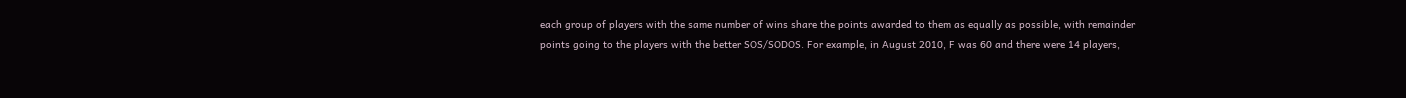each group of players with the same number of wins share the points awarded to them as equally as possible, with remainder points going to the players with the better SOS/SODOS. For example, in August 2010, F was 60 and there were 14 players,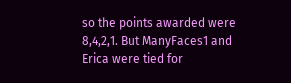so the points awarded were 8,4,2,1. But ManyFaces1 and Erica were tied for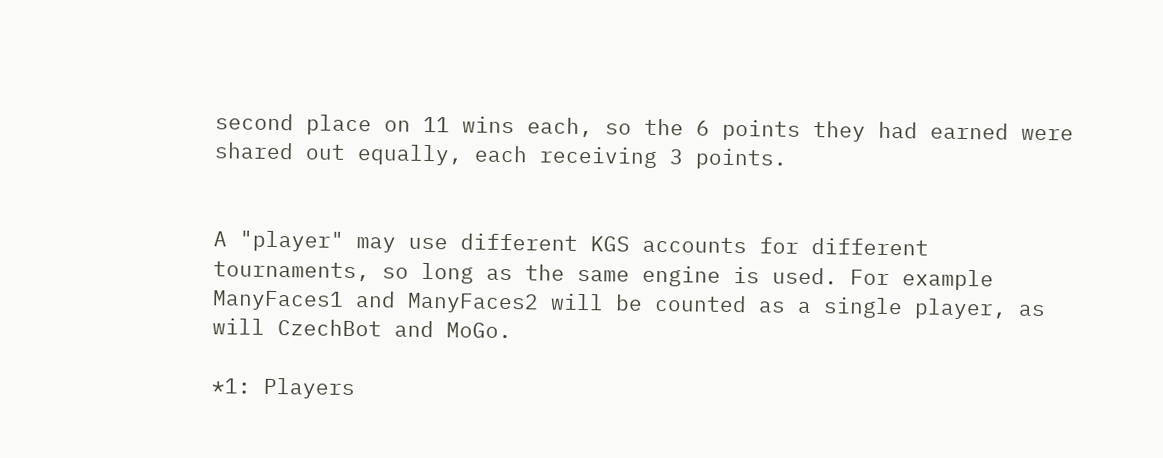second place on 11 wins each, so the 6 points they had earned were shared out equally, each receiving 3 points.


A "player" may use different KGS accounts for different tournaments, so long as the same engine is used. For example ManyFaces1 and ManyFaces2 will be counted as a single player, as will CzechBot and MoGo.

*1: Players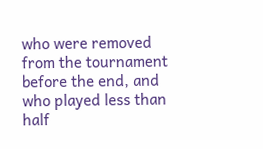who were removed from the tournament before the end, and who played less than half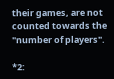their games, are not counted towards the "number of players".

*2: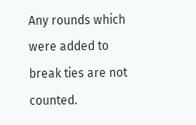Any rounds which were added to break ties are not counted.